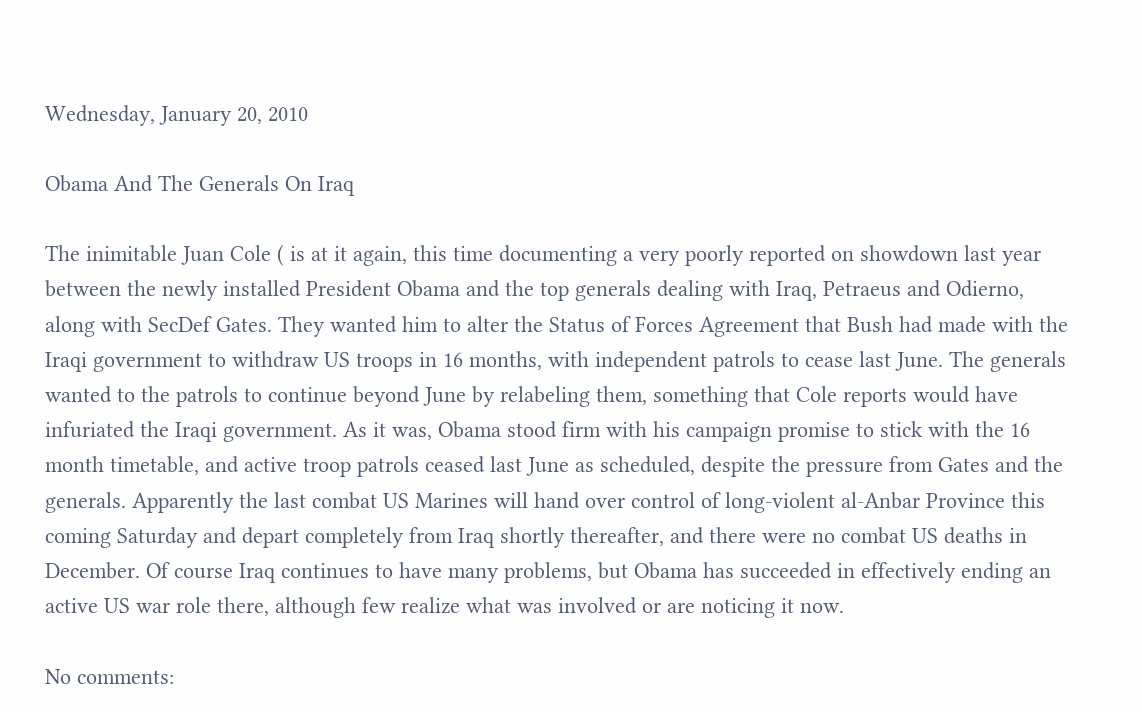Wednesday, January 20, 2010

Obama And The Generals On Iraq

The inimitable Juan Cole ( is at it again, this time documenting a very poorly reported on showdown last year between the newly installed President Obama and the top generals dealing with Iraq, Petraeus and Odierno, along with SecDef Gates. They wanted him to alter the Status of Forces Agreement that Bush had made with the Iraqi government to withdraw US troops in 16 months, with independent patrols to cease last June. The generals wanted to the patrols to continue beyond June by relabeling them, something that Cole reports would have infuriated the Iraqi government. As it was, Obama stood firm with his campaign promise to stick with the 16 month timetable, and active troop patrols ceased last June as scheduled, despite the pressure from Gates and the generals. Apparently the last combat US Marines will hand over control of long-violent al-Anbar Province this coming Saturday and depart completely from Iraq shortly thereafter, and there were no combat US deaths in December. Of course Iraq continues to have many problems, but Obama has succeeded in effectively ending an active US war role there, although few realize what was involved or are noticing it now.

No comments: